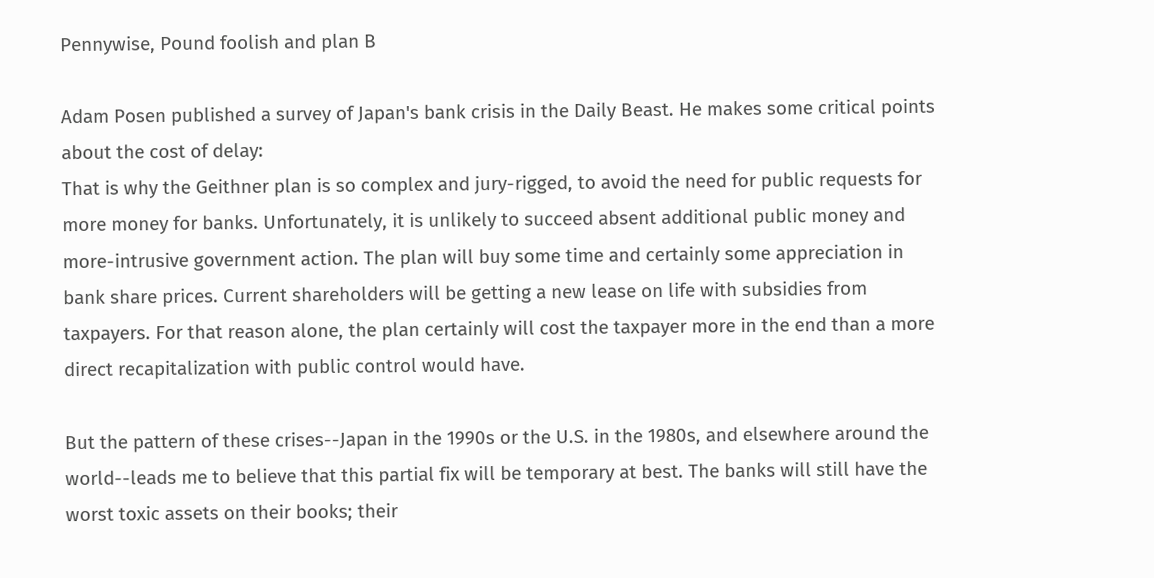Pennywise, Pound foolish and plan B

Adam Posen published a survey of Japan's bank crisis in the Daily Beast. He makes some critical points about the cost of delay:
That is why the Geithner plan is so complex and jury-rigged, to avoid the need for public requests for more money for banks. Unfortunately, it is unlikely to succeed absent additional public money and more-intrusive government action. The plan will buy some time and certainly some appreciation in bank share prices. Current shareholders will be getting a new lease on life with subsidies from taxpayers. For that reason alone, the plan certainly will cost the taxpayer more in the end than a more direct recapitalization with public control would have.

But the pattern of these crises--Japan in the 1990s or the U.S. in the 1980s, and elsewhere around the world--leads me to believe that this partial fix will be temporary at best. The banks will still have the worst toxic assets on their books; their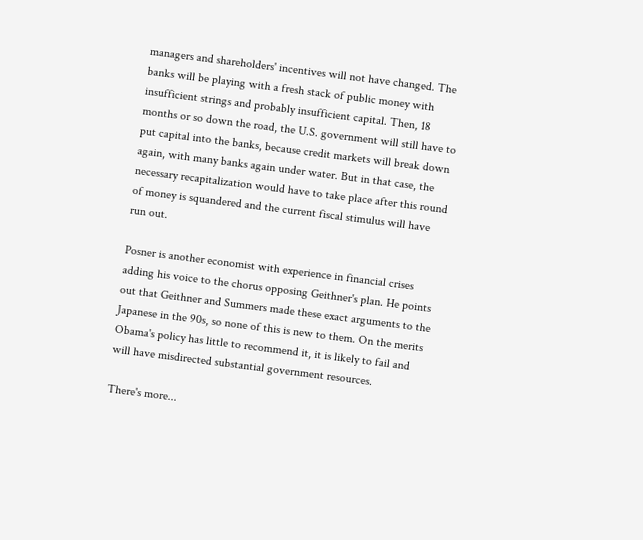managers and shareholders' incentives will not have changed. The banks will be playing with a fresh stack of public money with insufficient strings and probably insufficient capital. Then, 18 months or so down the road, the U.S. government will still have to put capital into the banks, because credit markets will break down again, with many banks again under water. But in that case, the necessary recapitalization would have to take place after this round of money is squandered and the current fiscal stimulus will have run out.

Posner is another economist with experience in financial crises adding his voice to the chorus opposing Geithner's plan. He points out that Geithner and Summers made these exact arguments to the Japanese in the 90s, so none of this is new to them. On the merits Obama's policy has little to recommend it, it is likely to fail and will have misdirected substantial government resources.

There's more...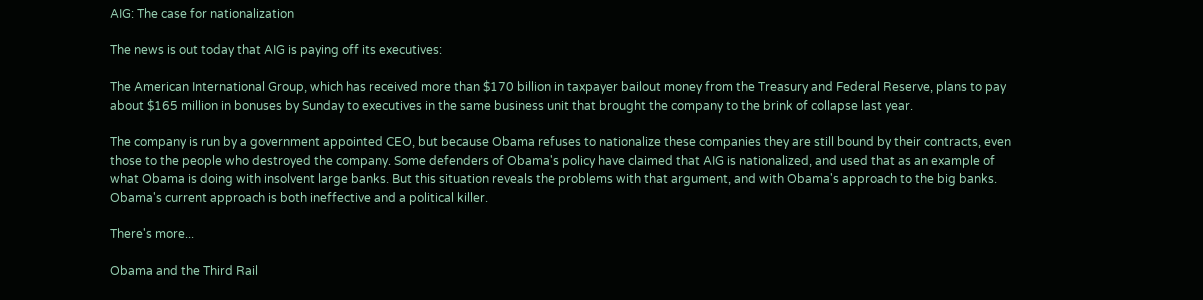AIG: The case for nationalization

The news is out today that AIG is paying off its executives:

The American International Group, which has received more than $170 billion in taxpayer bailout money from the Treasury and Federal Reserve, plans to pay about $165 million in bonuses by Sunday to executives in the same business unit that brought the company to the brink of collapse last year.

The company is run by a government appointed CEO, but because Obama refuses to nationalize these companies they are still bound by their contracts, even those to the people who destroyed the company. Some defenders of Obama's policy have claimed that AIG is nationalized, and used that as an example of what Obama is doing with insolvent large banks. But this situation reveals the problems with that argument, and with Obama's approach to the big banks. Obama's current approach is both ineffective and a political killer.

There's more...

Obama and the Third Rail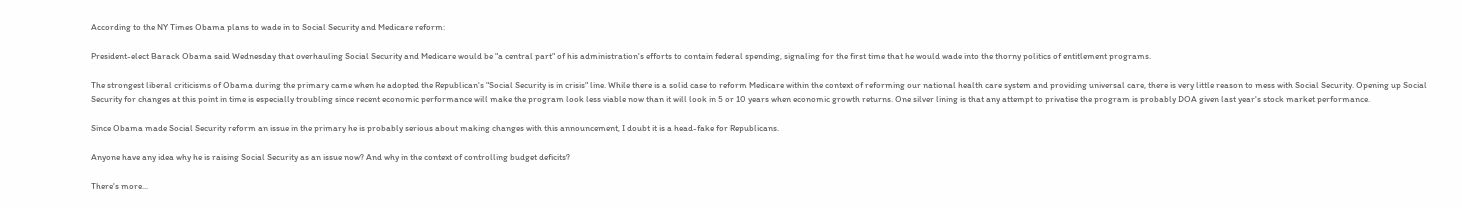According to the NY Times Obama plans to wade in to Social Security and Medicare reform:

President-elect Barack Obama said Wednesday that overhauling Social Security and Medicare would be "a central part" of his administration's efforts to contain federal spending, signaling for the first time that he would wade into the thorny politics of entitlement programs.

The strongest liberal criticisms of Obama during the primary came when he adopted the Republican's "Social Security is in crisis" line. While there is a solid case to reform Medicare within the context of reforming our national health care system and providing universal care, there is very little reason to mess with Social Security. Opening up Social Security for changes at this point in time is especially troubling since recent economic performance will make the program look less viable now than it will look in 5 or 10 years when economic growth returns. One silver lining is that any attempt to privatise the program is probably DOA given last year's stock market performance.

Since Obama made Social Security reform an issue in the primary he is probably serious about making changes with this announcement, I doubt it is a head-fake for Republicans.

Anyone have any idea why he is raising Social Security as an issue now? And why in the context of controlling budget deficits?

There's more...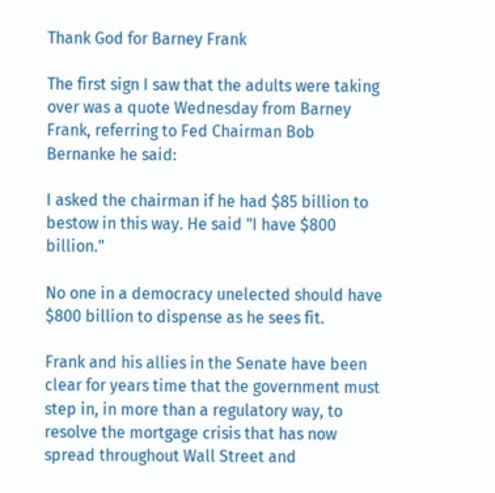Thank God for Barney Frank

The first sign I saw that the adults were taking over was a quote Wednesday from Barney Frank, referring to Fed Chairman Bob Bernanke he said:

I asked the chairman if he had $85 billion to bestow in this way. He said "I have $800 billion."

No one in a democracy unelected should have $800 billion to dispense as he sees fit.

Frank and his allies in the Senate have been clear for years time that the government must step in, in more than a regulatory way, to resolve the mortgage crisis that has now spread throughout Wall Street and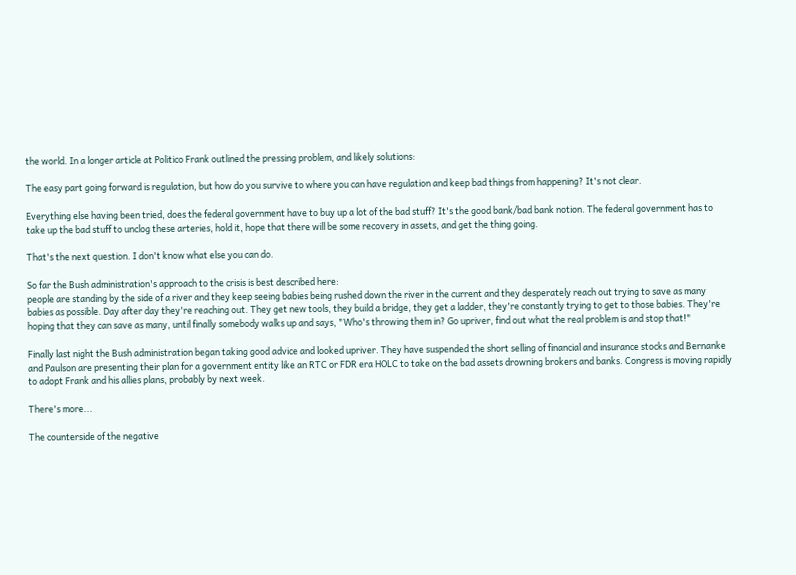the world. In a longer article at Politico Frank outlined the pressing problem, and likely solutions:

The easy part going forward is regulation, but how do you survive to where you can have regulation and keep bad things from happening? It's not clear.

Everything else having been tried, does the federal government have to buy up a lot of the bad stuff? It's the good bank/bad bank notion. The federal government has to take up the bad stuff to unclog these arteries, hold it, hope that there will be some recovery in assets, and get the thing going.

That's the next question. I don't know what else you can do.

So far the Bush administration's approach to the crisis is best described here:
people are standing by the side of a river and they keep seeing babies being rushed down the river in the current and they desperately reach out trying to save as many babies as possible. Day after day they're reaching out. They get new tools, they build a bridge, they get a ladder, they're constantly trying to get to those babies. They're hoping that they can save as many, until finally somebody walks up and says, "Who's throwing them in? Go upriver, find out what the real problem is and stop that!"

Finally last night the Bush administration began taking good advice and looked upriver. They have suspended the short selling of financial and insurance stocks and Bernanke and Paulson are presenting their plan for a government entity like an RTC or FDR era HOLC to take on the bad assets drowning brokers and banks. Congress is moving rapidly to adopt Frank and his allies plans, probably by next week.

There's more...

The counterside of the negative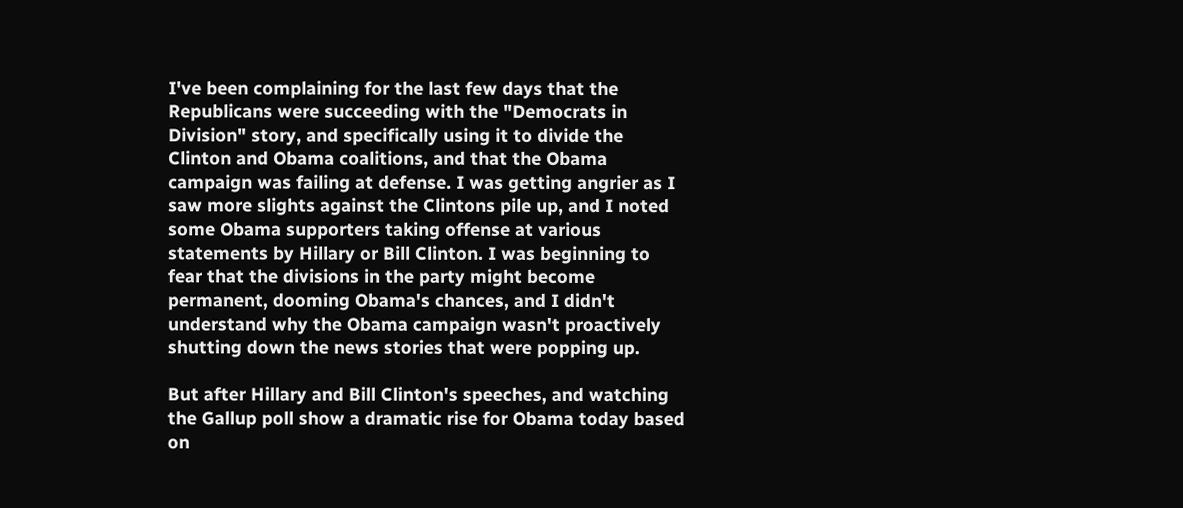I've been complaining for the last few days that the Republicans were succeeding with the "Democrats in Division" story, and specifically using it to divide the Clinton and Obama coalitions, and that the Obama campaign was failing at defense. I was getting angrier as I saw more slights against the Clintons pile up, and I noted some Obama supporters taking offense at various statements by Hillary or Bill Clinton. I was beginning to fear that the divisions in the party might become permanent, dooming Obama's chances, and I didn't understand why the Obama campaign wasn't proactively shutting down the news stories that were popping up.

But after Hillary and Bill Clinton's speeches, and watching the Gallup poll show a dramatic rise for Obama today based on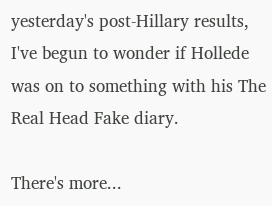yesterday's post-Hillary results, I've begun to wonder if Hollede was on to something with his The Real Head Fake diary.

There's more...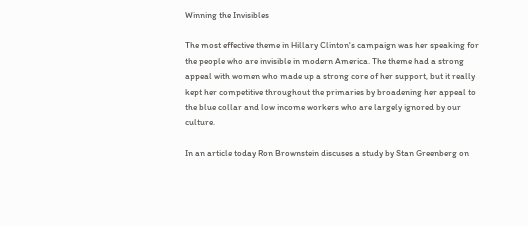Winning the Invisibles

The most effective theme in Hillary Clinton's campaign was her speaking for the people who are invisible in modern America. The theme had a strong appeal with women who made up a strong core of her support, but it really kept her competitive throughout the primaries by broadening her appeal to the blue collar and low income workers who are largely ignored by our culture.

In an article today Ron Brownstein discuses a study by Stan Greenberg on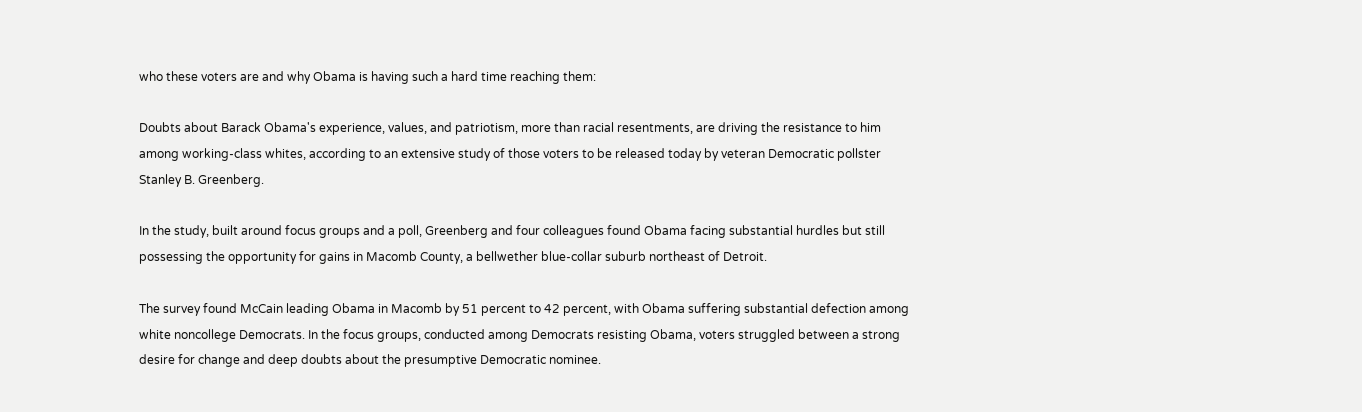who these voters are and why Obama is having such a hard time reaching them:

Doubts about Barack Obama's experience, values, and patriotism, more than racial resentments, are driving the resistance to him among working-class whites, according to an extensive study of those voters to be released today by veteran Democratic pollster Stanley B. Greenberg.

In the study, built around focus groups and a poll, Greenberg and four colleagues found Obama facing substantial hurdles but still possessing the opportunity for gains in Macomb County, a bellwether blue-collar suburb northeast of Detroit.

The survey found McCain leading Obama in Macomb by 51 percent to 42 percent, with Obama suffering substantial defection among white noncollege Democrats. In the focus groups, conducted among Democrats resisting Obama, voters struggled between a strong desire for change and deep doubts about the presumptive Democratic nominee.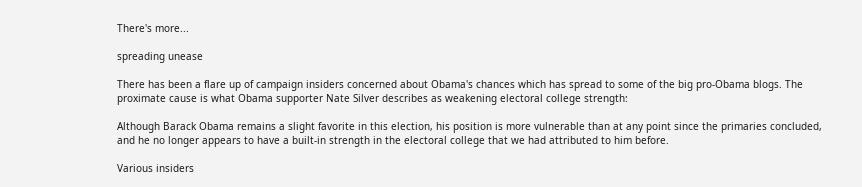There's more...

spreading unease

There has been a flare up of campaign insiders concerned about Obama's chances which has spread to some of the big pro-Obama blogs. The proximate cause is what Obama supporter Nate Silver describes as weakening electoral college strength:

Although Barack Obama remains a slight favorite in this election, his position is more vulnerable than at any point since the primaries concluded, and he no longer appears to have a built-in strength in the electoral college that we had attributed to him before.

Various insiders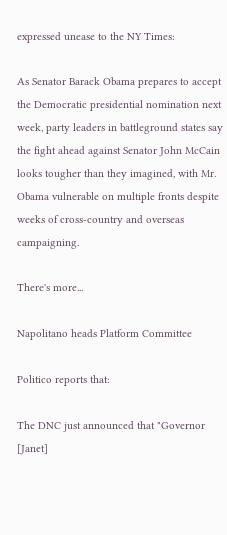expressed unease to the NY Times:

As Senator Barack Obama prepares to accept the Democratic presidential nomination next week, party leaders in battleground states say the fight ahead against Senator John McCain looks tougher than they imagined, with Mr. Obama vulnerable on multiple fronts despite weeks of cross-country and overseas campaigning.

There's more...

Napolitano heads Platform Committee

Politico reports that:

The DNC just announced that "Governor [Janet]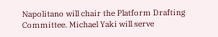Napolitano will chair the Platform Drafting Committee. Michael Yaki will serve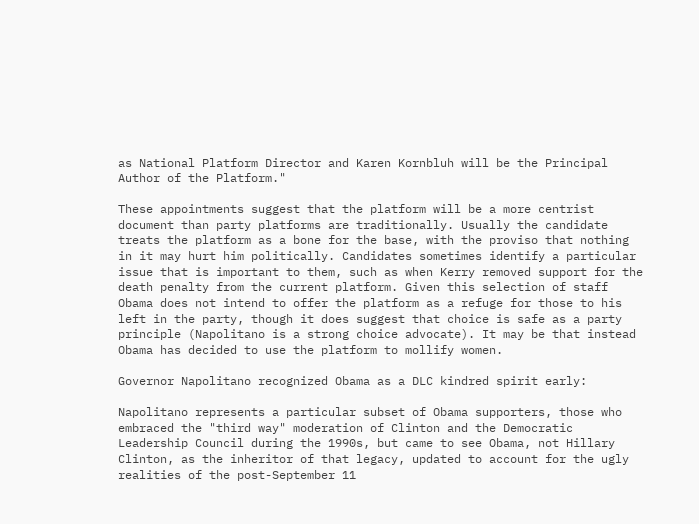as National Platform Director and Karen Kornbluh will be the Principal Author of the Platform."

These appointments suggest that the platform will be a more centrist document than party platforms are traditionally. Usually the candidate treats the platform as a bone for the base, with the proviso that nothing in it may hurt him politically. Candidates sometimes identify a particular issue that is important to them, such as when Kerry removed support for the death penalty from the current platform. Given this selection of staff Obama does not intend to offer the platform as a refuge for those to his left in the party, though it does suggest that choice is safe as a party principle (Napolitano is a strong choice advocate). It may be that instead Obama has decided to use the platform to mollify women.

Governor Napolitano recognized Obama as a DLC kindred spirit early:

Napolitano represents a particular subset of Obama supporters, those who embraced the "third way" moderation of Clinton and the Democratic Leadership Council during the 1990s, but came to see Obama, not Hillary Clinton, as the inheritor of that legacy, updated to account for the ugly realities of the post-September 11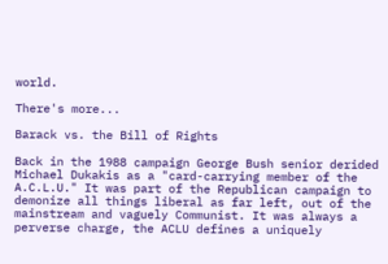world.

There's more...

Barack vs. the Bill of Rights

Back in the 1988 campaign George Bush senior derided Michael Dukakis as a "card-carrying member of the A.C.L.U." It was part of the Republican campaign to demonize all things liberal as far left, out of the mainstream and vaguely Communist. It was always a perverse charge, the ACLU defines a uniquely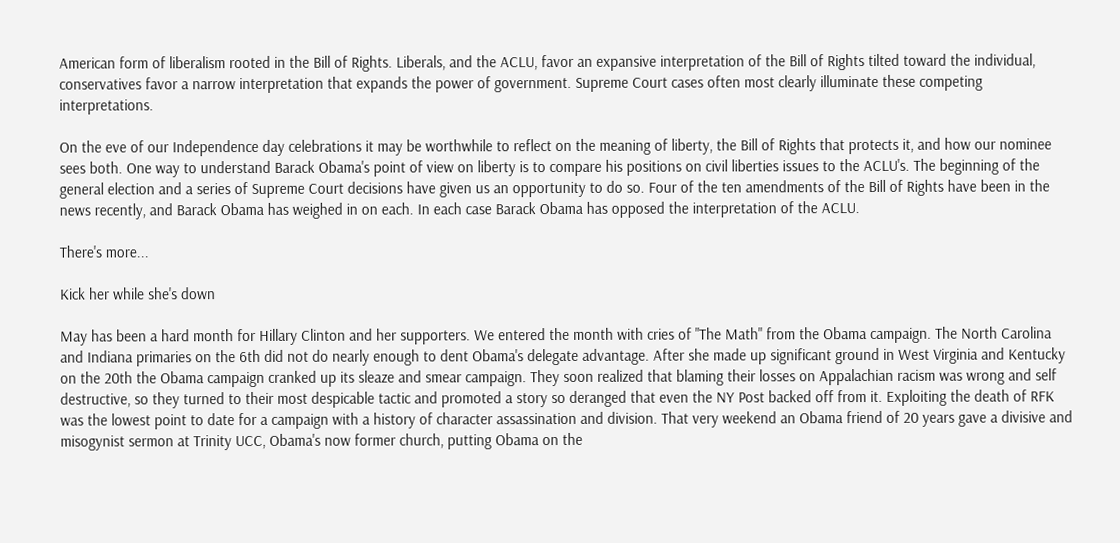American form of liberalism rooted in the Bill of Rights. Liberals, and the ACLU, favor an expansive interpretation of the Bill of Rights tilted toward the individual, conservatives favor a narrow interpretation that expands the power of government. Supreme Court cases often most clearly illuminate these competing interpretations.

On the eve of our Independence day celebrations it may be worthwhile to reflect on the meaning of liberty, the Bill of Rights that protects it, and how our nominee sees both. One way to understand Barack Obama's point of view on liberty is to compare his positions on civil liberties issues to the ACLU's. The beginning of the general election and a series of Supreme Court decisions have given us an opportunity to do so. Four of the ten amendments of the Bill of Rights have been in the news recently, and Barack Obama has weighed in on each. In each case Barack Obama has opposed the interpretation of the ACLU.

There's more...

Kick her while she's down

May has been a hard month for Hillary Clinton and her supporters. We entered the month with cries of "The Math" from the Obama campaign. The North Carolina and Indiana primaries on the 6th did not do nearly enough to dent Obama's delegate advantage. After she made up significant ground in West Virginia and Kentucky on the 20th the Obama campaign cranked up its sleaze and smear campaign. They soon realized that blaming their losses on Appalachian racism was wrong and self destructive, so they turned to their most despicable tactic and promoted a story so deranged that even the NY Post backed off from it. Exploiting the death of RFK was the lowest point to date for a campaign with a history of character assassination and division. That very weekend an Obama friend of 20 years gave a divisive and misogynist sermon at Trinity UCC, Obama's now former church, putting Obama on the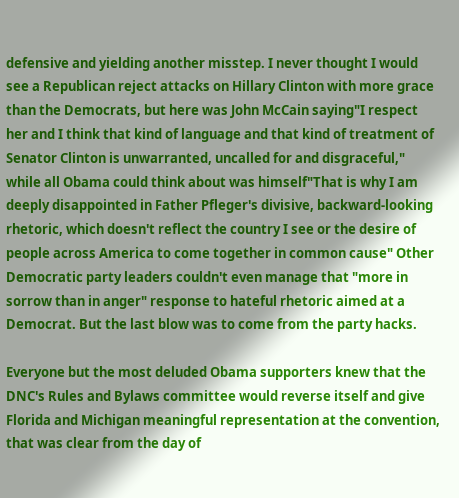defensive and yielding another misstep. I never thought I would see a Republican reject attacks on Hillary Clinton with more grace than the Democrats, but here was John McCain saying"I respect her and I think that kind of language and that kind of treatment of Senator Clinton is unwarranted, uncalled for and disgraceful," while all Obama could think about was himself"That is why I am deeply disappointed in Father Pfleger's divisive, backward-looking rhetoric, which doesn't reflect the country I see or the desire of people across America to come together in common cause" Other Democratic party leaders couldn't even manage that "more in sorrow than in anger" response to hateful rhetoric aimed at a Democrat. But the last blow was to come from the party hacks.

Everyone but the most deluded Obama supporters knew that the DNC's Rules and Bylaws committee would reverse itself and give Florida and Michigan meaningful representation at the convention, that was clear from the day of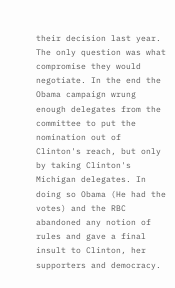their decision last year. The only question was what compromise they would negotiate. In the end the Obama campaign wrung enough delegates from the committee to put the nomination out of Clinton's reach, but only by taking Clinton's Michigan delegates. In doing so Obama (He had the votes) and the RBC abandoned any notion of rules and gave a final insult to Clinton, her supporters and democracy.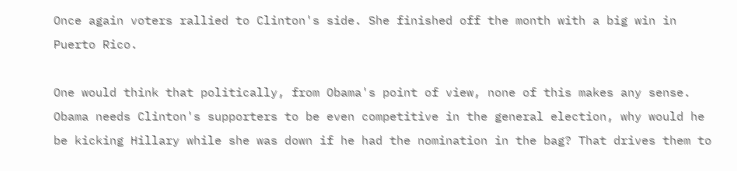Once again voters rallied to Clinton's side. She finished off the month with a big win in Puerto Rico.

One would think that politically, from Obama's point of view, none of this makes any sense. Obama needs Clinton's supporters to be even competitive in the general election, why would he be kicking Hillary while she was down if he had the nomination in the bag? That drives them to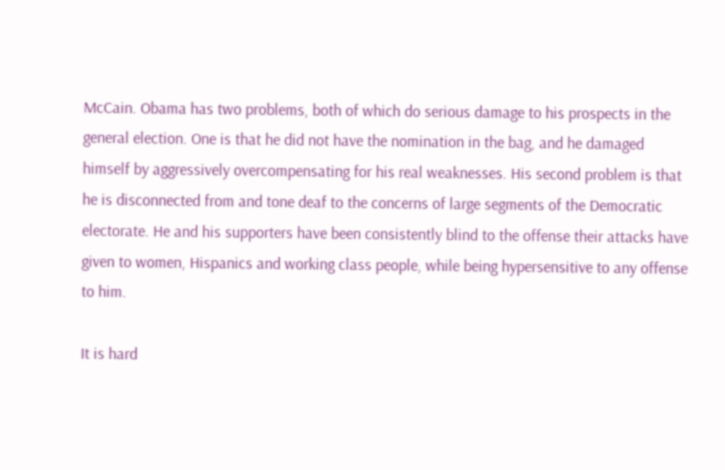McCain. Obama has two problems, both of which do serious damage to his prospects in the general election. One is that he did not have the nomination in the bag, and he damaged himself by aggressively overcompensating for his real weaknesses. His second problem is that he is disconnected from and tone deaf to the concerns of large segments of the Democratic electorate. He and his supporters have been consistently blind to the offense their attacks have given to women, Hispanics and working class people, while being hypersensitive to any offense to him.

It is hard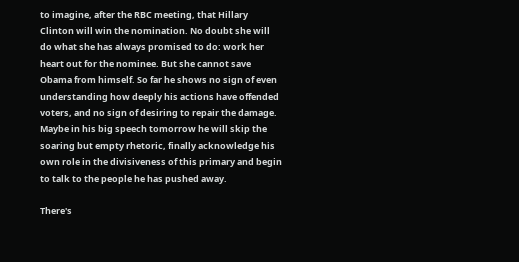to imagine, after the RBC meeting, that Hillary Clinton will win the nomination. No doubt she will do what she has always promised to do: work her heart out for the nominee. But she cannot save Obama from himself. So far he shows no sign of even understanding how deeply his actions have offended voters, and no sign of desiring to repair the damage. Maybe in his big speech tomorrow he will skip the soaring but empty rhetoric, finally acknowledge his own role in the divisiveness of this primary and begin to talk to the people he has pushed away.

There's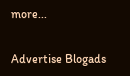more...


Advertise Blogads